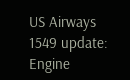US Airways 1549 update: Engine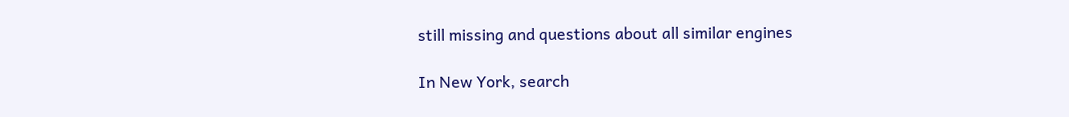still missing and questions about all similar engines

In New York, search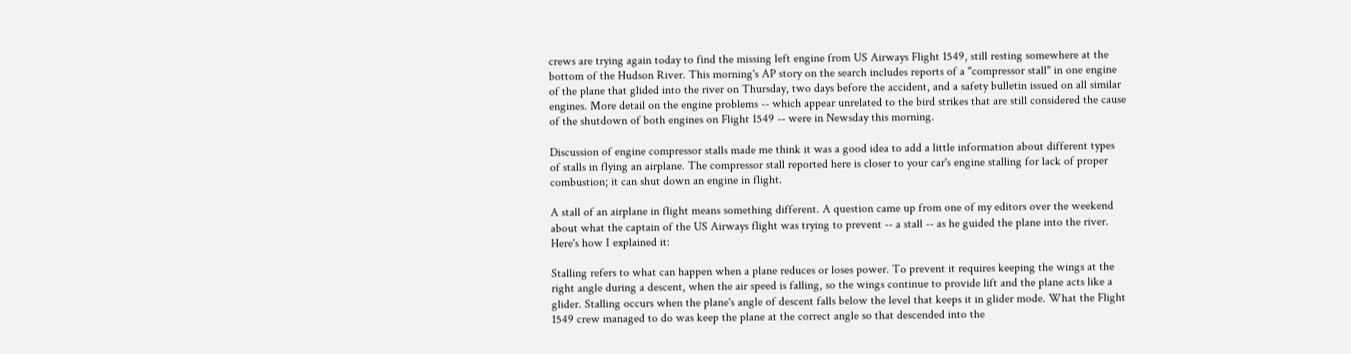crews are trying again today to find the missing left engine from US Airways Flight 1549, still resting somewhere at the bottom of the Hudson River. This morning's AP story on the search includes reports of a "compressor stall" in one engine of the plane that glided into the river on Thursday, two days before the accident, and a safety bulletin issued on all similar engines. More detail on the engine problems -- which appear unrelated to the bird strikes that are still considered the cause of the shutdown of both engines on Flight 1549 -- were in Newsday this morning.

Discussion of engine compressor stalls made me think it was a good idea to add a little information about different types of stalls in flying an airplane. The compressor stall reported here is closer to your car's engine stalling for lack of proper combustion; it can shut down an engine in flight.

A stall of an airplane in flight means something different. A question came up from one of my editors over the weekend about what the captain of the US Airways flight was trying to prevent -- a stall -- as he guided the plane into the river. Here's how I explained it:

Stalling refers to what can happen when a plane reduces or loses power. To prevent it requires keeping the wings at the right angle during a descent, when the air speed is falling, so the wings continue to provide lift and the plane acts like a glider. Stalling occurs when the plane's angle of descent falls below the level that keeps it in glider mode. What the Flight 1549 crew managed to do was keep the plane at the correct angle so that descended into the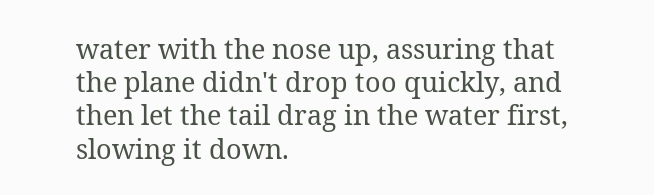water with the nose up, assuring that the plane didn't drop too quickly, and then let the tail drag in the water first, slowing it down.